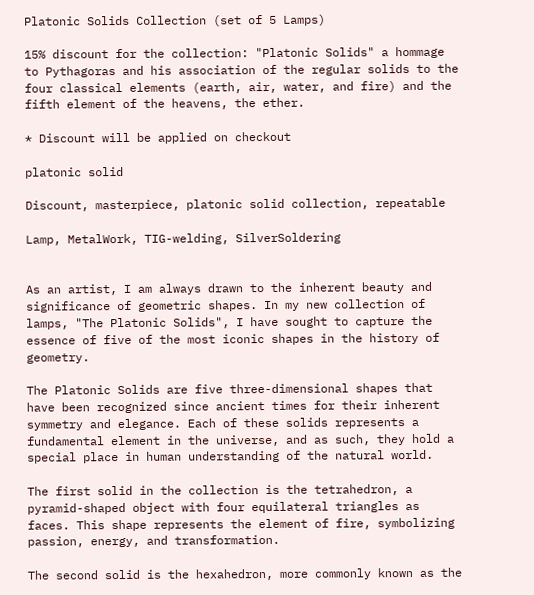Platonic Solids Collection (set of 5 Lamps)

15% discount for the collection: "Platonic Solids" a hommage to Pythagoras and his association of the regular solids to the four classical elements (earth, air, water, and fire) and the fifth element of the heavens, the ether.

* Discount will be applied on checkout

platonic solid

Discount, masterpiece, platonic solid collection, repeatable

Lamp, MetalWork, TIG-welding, SilverSoldering


As an artist, I am always drawn to the inherent beauty and significance of geometric shapes. In my new collection of lamps, "The Platonic Solids", I have sought to capture the essence of five of the most iconic shapes in the history of geometry.

The Platonic Solids are five three-dimensional shapes that have been recognized since ancient times for their inherent symmetry and elegance. Each of these solids represents a fundamental element in the universe, and as such, they hold a special place in human understanding of the natural world.

The first solid in the collection is the tetrahedron, a pyramid-shaped object with four equilateral triangles as faces. This shape represents the element of fire, symbolizing passion, energy, and transformation.

The second solid is the hexahedron, more commonly known as the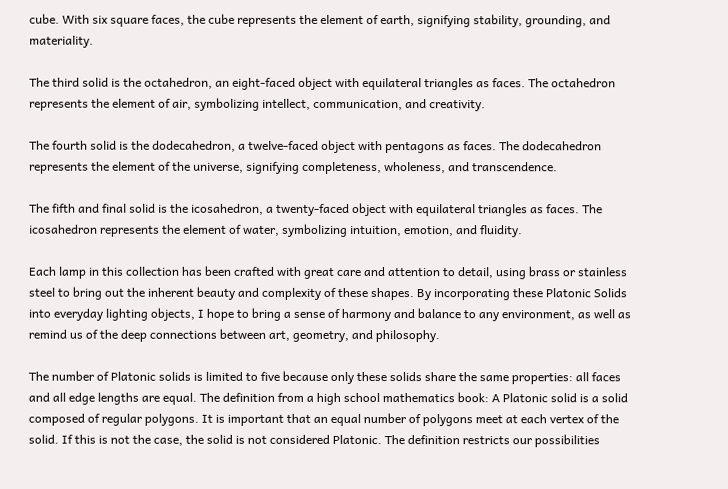cube. With six square faces, the cube represents the element of earth, signifying stability, grounding, and materiality.

The third solid is the octahedron, an eight-faced object with equilateral triangles as faces. The octahedron represents the element of air, symbolizing intellect, communication, and creativity.

The fourth solid is the dodecahedron, a twelve-faced object with pentagons as faces. The dodecahedron represents the element of the universe, signifying completeness, wholeness, and transcendence.

The fifth and final solid is the icosahedron, a twenty-faced object with equilateral triangles as faces. The icosahedron represents the element of water, symbolizing intuition, emotion, and fluidity.

Each lamp in this collection has been crafted with great care and attention to detail, using brass or stainless steel to bring out the inherent beauty and complexity of these shapes. By incorporating these Platonic Solids into everyday lighting objects, I hope to bring a sense of harmony and balance to any environment, as well as remind us of the deep connections between art, geometry, and philosophy.

The number of Platonic solids is limited to five because only these solids share the same properties: all faces and all edge lengths are equal. The definition from a high school mathematics book: A Platonic solid is a solid composed of regular polygons. It is important that an equal number of polygons meet at each vertex of the solid. If this is not the case, the solid is not considered Platonic. The definition restricts our possibilities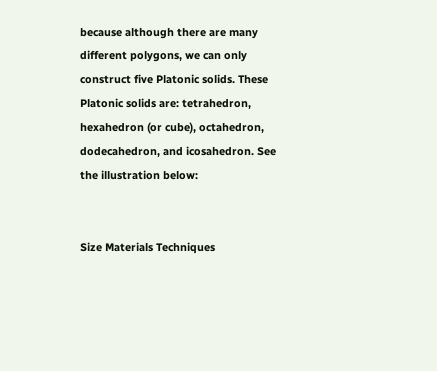because although there are many different polygons, we can only construct five Platonic solids. These Platonic solids are: tetrahedron, hexahedron (or cube), octahedron, dodecahedron, and icosahedron. See the illustration below:


Size Materials Techniques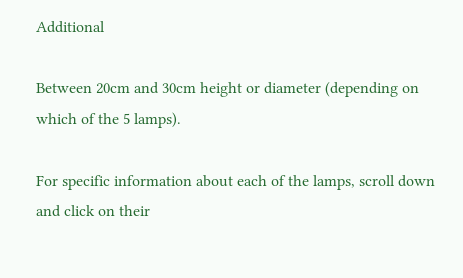Additional

Between 20cm and 30cm height or diameter (depending on which of the 5 lamps).

For specific information about each of the lamps, scroll down and click on their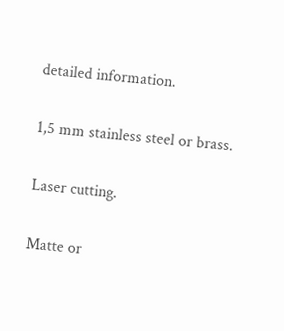detailed information.

1,5 mm stainless steel or brass.

Laser cutting.

Matte or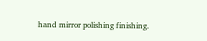hand mirror polishing finishing.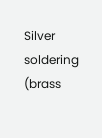Silver soldering (brass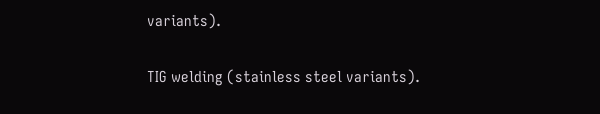variants).

TIG welding (stainless steel variants).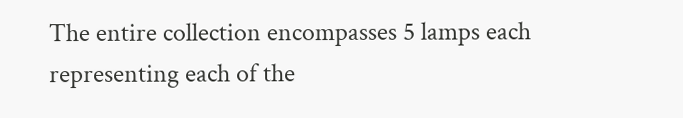The entire collection encompasses 5 lamps each representing each of the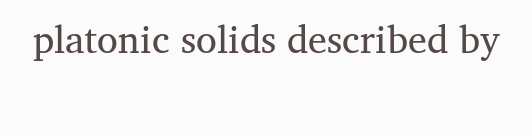platonic solids described by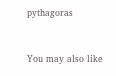pythagoras


You may also like